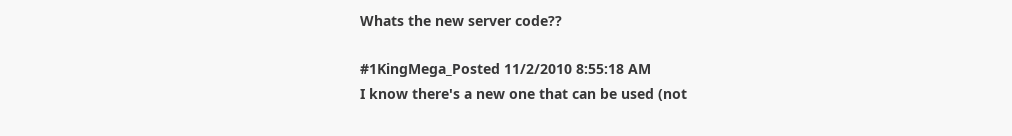Whats the new server code??

#1KingMega_Posted 11/2/2010 8:55:18 AM
I know there's a new one that can be used (not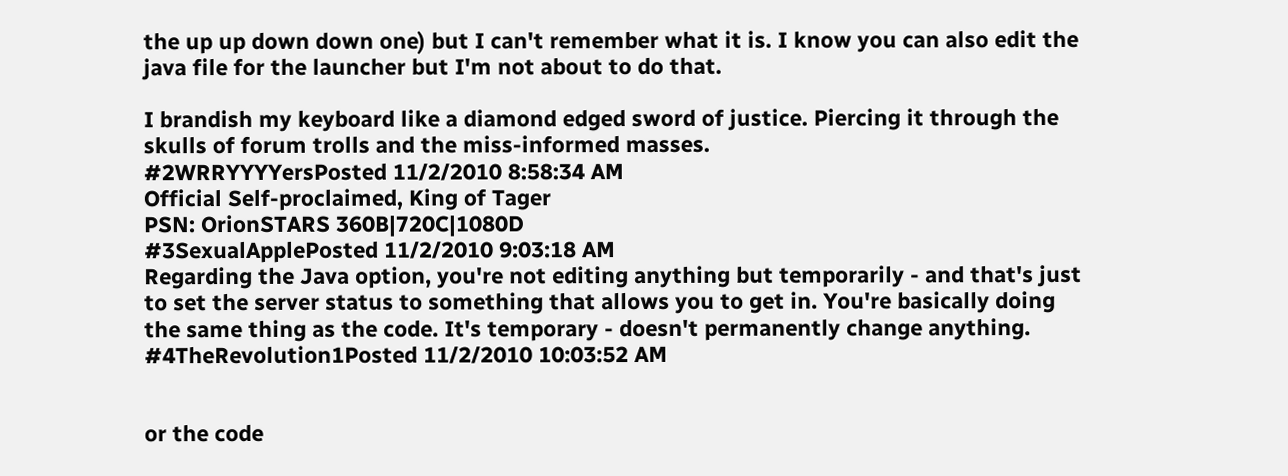the up up down down one) but I can't remember what it is. I know you can also edit the java file for the launcher but I'm not about to do that.

I brandish my keyboard like a diamond edged sword of justice. Piercing it through the skulls of forum trolls and the miss-informed masses.
#2WRRYYYYersPosted 11/2/2010 8:58:34 AM
Official Self-proclaimed, King of Tager
PSN: OrionSTARS 360B|720C|1080D
#3SexualApplePosted 11/2/2010 9:03:18 AM
Regarding the Java option, you're not editing anything but temporarily - and that's just to set the server status to something that allows you to get in. You're basically doing the same thing as the code. It's temporary - doesn't permanently change anything.
#4TheRevolution1Posted 11/2/2010 10:03:52 AM


or the code